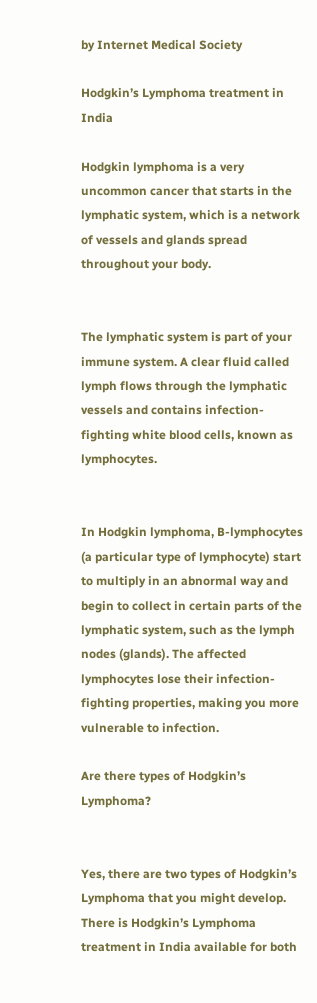by Internet Medical Society

Hodgkin’s Lymphoma treatment in India

Hodgkin lymphoma is a very uncommon cancer that starts in the lymphatic system, which is a network of vessels and glands spread throughout your body.


The lymphatic system is part of your immune system. A clear fluid called lymph flows through the lymphatic vessels and contains infection-fighting white blood cells, known as lymphocytes.


In Hodgkin lymphoma, B-lymphocytes (a particular type of lymphocyte) start to multiply in an abnormal way and begin to collect in certain parts of the lymphatic system, such as the lymph nodes (glands). The affected lymphocytes lose their infection-fighting properties, making you more vulnerable to infection.

Are there types of Hodgkin’s Lymphoma?


Yes, there are two types of Hodgkin’s Lymphoma that you might develop. There is Hodgkin’s Lymphoma treatment in India available for both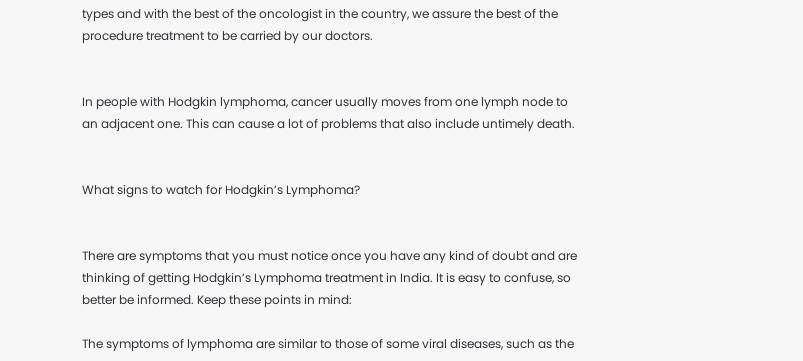types and with the best of the oncologist in the country, we assure the best of the procedure treatment to be carried by our doctors.


In people with Hodgkin lymphoma, cancer usually moves from one lymph node to an adjacent one. This can cause a lot of problems that also include untimely death.


What signs to watch for Hodgkin’s Lymphoma?


There are symptoms that you must notice once you have any kind of doubt and are thinking of getting Hodgkin’s Lymphoma treatment in India. It is easy to confuse, so better be informed. Keep these points in mind:

The symptoms of lymphoma are similar to those of some viral diseases, such as the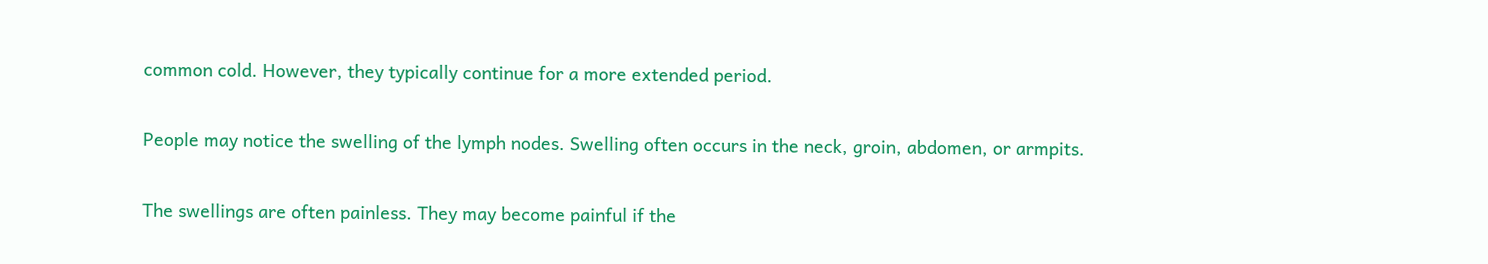common cold. However, they typically continue for a more extended period.

People may notice the swelling of the lymph nodes. Swelling often occurs in the neck, groin, abdomen, or armpits.

The swellings are often painless. They may become painful if the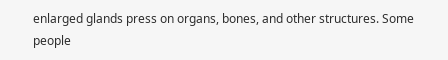enlarged glands press on organs, bones, and other structures. Some people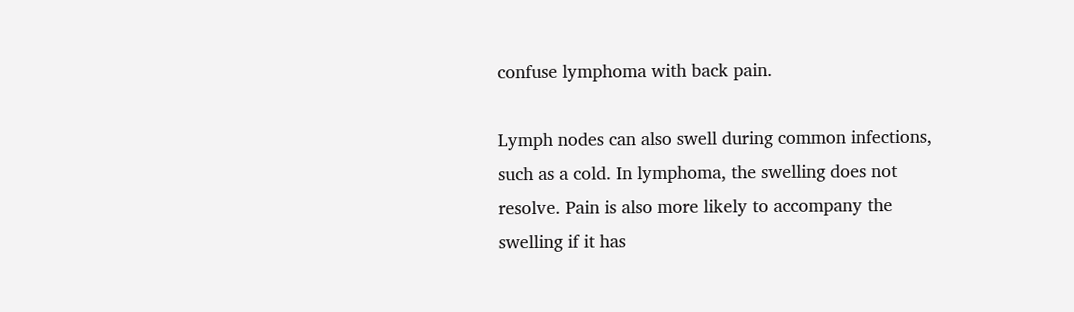confuse lymphoma with back pain.

Lymph nodes can also swell during common infections, such as a cold. In lymphoma, the swelling does not resolve. Pain is also more likely to accompany the swelling if it has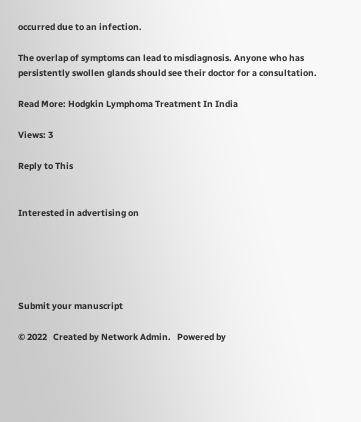occurred due to an infection.

The overlap of symptoms can lead to misdiagnosis. Anyone who has persistently swollen glands should see their doctor for a consultation.

Read More: Hodgkin Lymphoma Treatment In India

Views: 3

Reply to This


Interested in advertising on





Submit your manuscript

© 2022   Created by Network Admin.   Powered by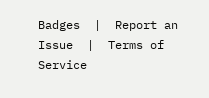Badges  |  Report an Issue  |  Terms of Service